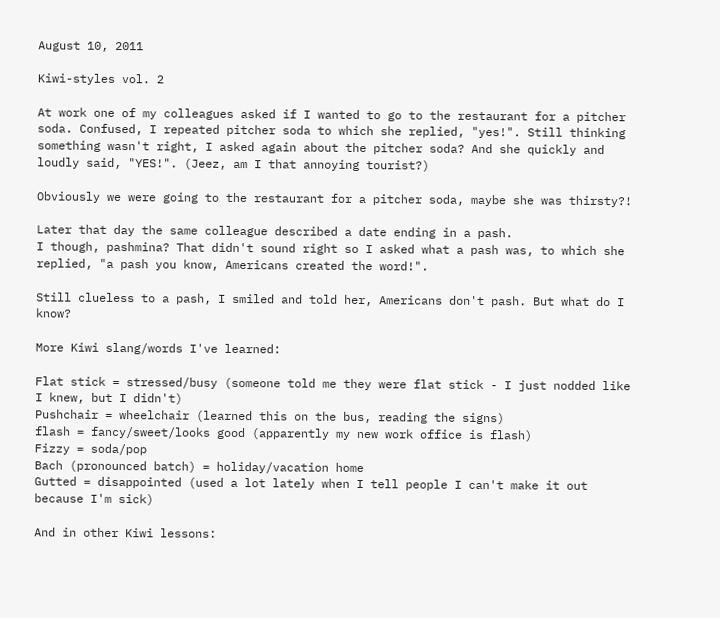August 10, 2011

Kiwi-styles vol. 2

At work one of my colleagues asked if I wanted to go to the restaurant for a pitcher soda. Confused, I repeated pitcher soda to which she replied, "yes!". Still thinking something wasn't right, I asked again about the pitcher soda? And she quickly and loudly said, "YES!". (Jeez, am I that annoying tourist?)

Obviously we were going to the restaurant for a pitcher soda, maybe she was thirsty?!

Later that day the same colleague described a date ending in a pash.
I though, pashmina? That didn't sound right so I asked what a pash was, to which she replied, "a pash you know, Americans created the word!".

Still clueless to a pash, I smiled and told her, Americans don't pash. But what do I know?

More Kiwi slang/words I've learned:

Flat stick = stressed/busy (someone told me they were flat stick - I just nodded like I knew, but I didn't)
Pushchair = wheelchair (learned this on the bus, reading the signs)
flash = fancy/sweet/looks good (apparently my new work office is flash)
Fizzy = soda/pop
Bach (pronounced batch) = holiday/vacation home
Gutted = disappointed (used a lot lately when I tell people I can't make it out because I'm sick)

And in other Kiwi lessons: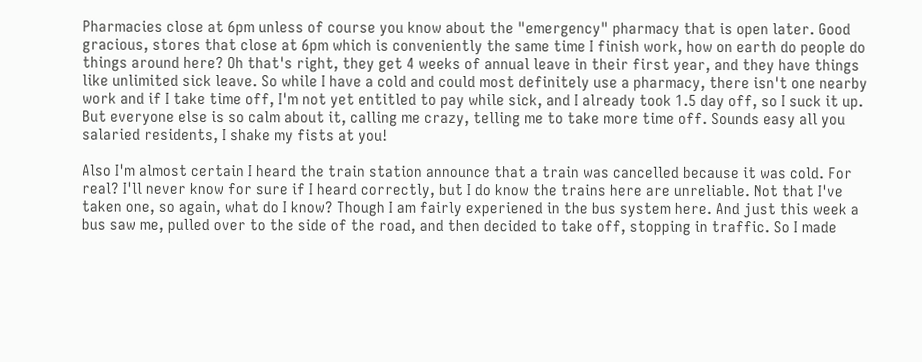Pharmacies close at 6pm unless of course you know about the "emergency" pharmacy that is open later. Good gracious, stores that close at 6pm which is conveniently the same time I finish work, how on earth do people do things around here? Oh that's right, they get 4 weeks of annual leave in their first year, and they have things like unlimited sick leave. So while I have a cold and could most definitely use a pharmacy, there isn't one nearby work and if I take time off, I'm not yet entitled to pay while sick, and I already took 1.5 day off, so I suck it up. But everyone else is so calm about it, calling me crazy, telling me to take more time off. Sounds easy all you salaried residents, I shake my fists at you!

Also I'm almost certain I heard the train station announce that a train was cancelled because it was cold. For real? I'll never know for sure if I heard correctly, but I do know the trains here are unreliable. Not that I've taken one, so again, what do I know? Though I am fairly experiened in the bus system here. And just this week a bus saw me, pulled over to the side of the road, and then decided to take off, stopping in traffic. So I made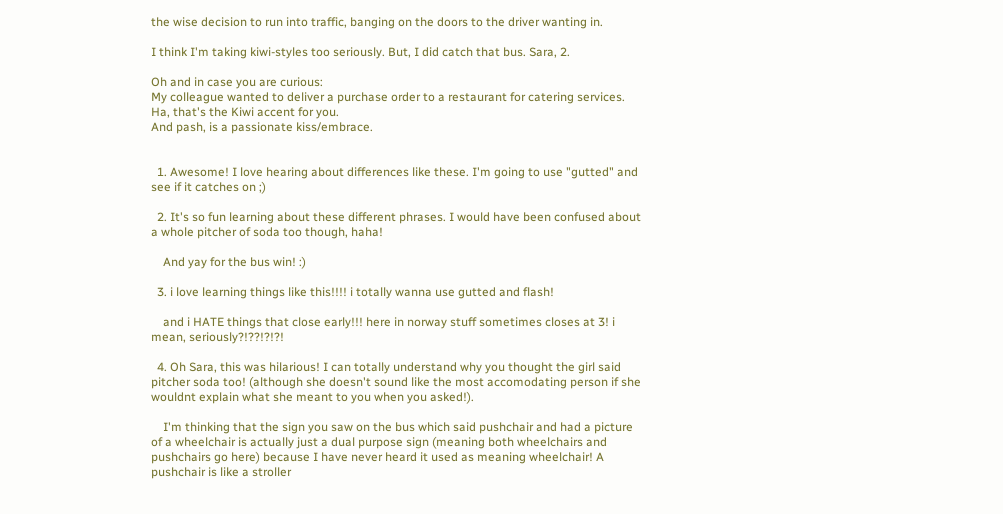the wise decision to run into traffic, banging on the doors to the driver wanting in.

I think I'm taking kiwi-styles too seriously. But, I did catch that bus. Sara, 2.

Oh and in case you are curious:
My colleague wanted to deliver a purchase order to a restaurant for catering services. Ha, that's the Kiwi accent for you.
And pash, is a passionate kiss/embrace.


  1. Awesome! I love hearing about differences like these. I'm going to use "gutted" and see if it catches on ;)

  2. It's so fun learning about these different phrases. I would have been confused about a whole pitcher of soda too though, haha!

    And yay for the bus win! :)

  3. i love learning things like this!!!! i totally wanna use gutted and flash!

    and i HATE things that close early!!! here in norway stuff sometimes closes at 3! i mean, seriously?!??!?!?!

  4. Oh Sara, this was hilarious! I can totally understand why you thought the girl said pitcher soda too! (although she doesn't sound like the most accomodating person if she wouldnt explain what she meant to you when you asked!).

    I'm thinking that the sign you saw on the bus which said pushchair and had a picture of a wheelchair is actually just a dual purpose sign (meaning both wheelchairs and pushchairs go here) because I have never heard it used as meaning wheelchair! A pushchair is like a stroller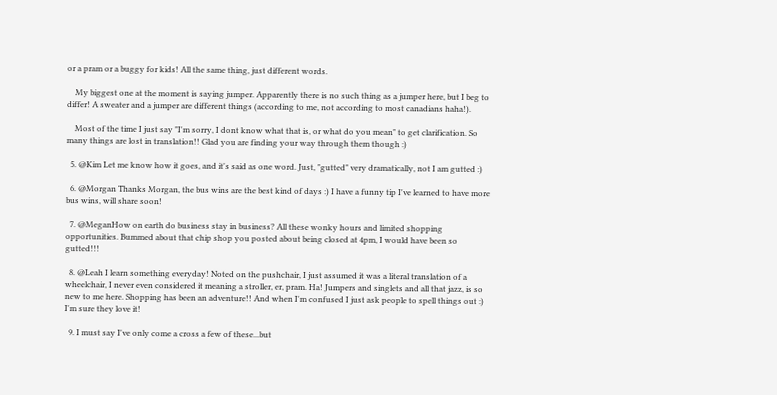or a pram or a buggy for kids! All the same thing, just different words.

    My biggest one at the moment is saying jumper. Apparently there is no such thing as a jumper here, but I beg to differ! A sweater and a jumper are different things (according to me, not according to most canadians haha!).

    Most of the time I just say "I'm sorry, I dont know what that is, or what do you mean" to get clarification. So many things are lost in translation!! Glad you are finding your way through them though :)

  5. @Kim Let me know how it goes, and it's said as one word. Just, "gutted" very dramatically, not I am gutted :)

  6. @Morgan Thanks Morgan, the bus wins are the best kind of days :) I have a funny tip I've learned to have more bus wins, will share soon!

  7. @MeganHow on earth do business stay in business? All these wonky hours and limited shopping opportunities. Bummed about that chip shop you posted about being closed at 4pm, I would have been so gutted!!!

  8. @Leah I learn something everyday! Noted on the pushchair, I just assumed it was a literal translation of a wheelchair, I never even considered it meaning a stroller, er, pram. Ha! Jumpers and singlets and all that jazz, is so new to me here. Shopping has been an adventure!! And when I'm confused I just ask people to spell things out :) I'm sure they love it!

  9. I must say I've only come a cross a few of these...but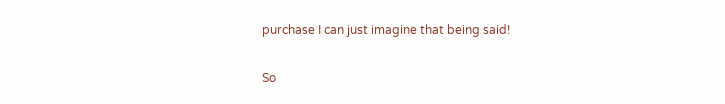purchase I can just imagine that being said!


So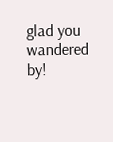glad you wandered by!